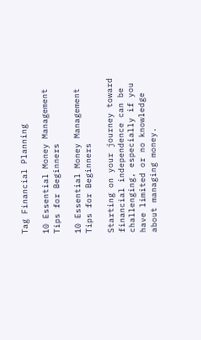Tag Financial Planning

10 Essential Money Management Tips for Beginners

10 Essential Money Management Tips for Beginners

Starting on your journey toward financial independence can be challenging, especially if you have limited or no knowledge about managing money.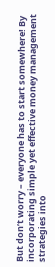But don’t worry – everyone has to start somewhere! By incorporating simple yet effective money management strategies into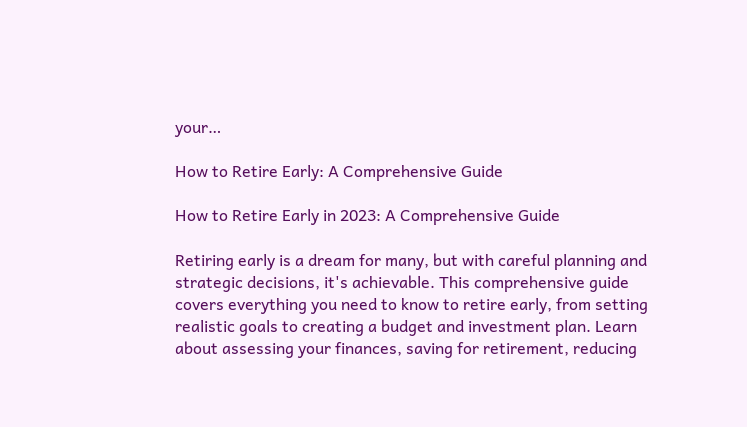your…

How to Retire Early: A Comprehensive Guide

How to Retire Early in 2023: A Comprehensive Guide

Retiring early is a dream for many, but with careful planning and strategic decisions, it's achievable. This comprehensive guide covers everything you need to know to retire early, from setting realistic goals to creating a budget and investment plan. Learn about assessing your finances, saving for retirement, reducing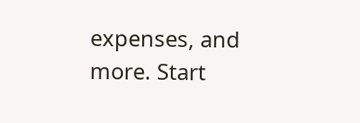expenses, and more. Start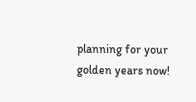planning for your golden years now!